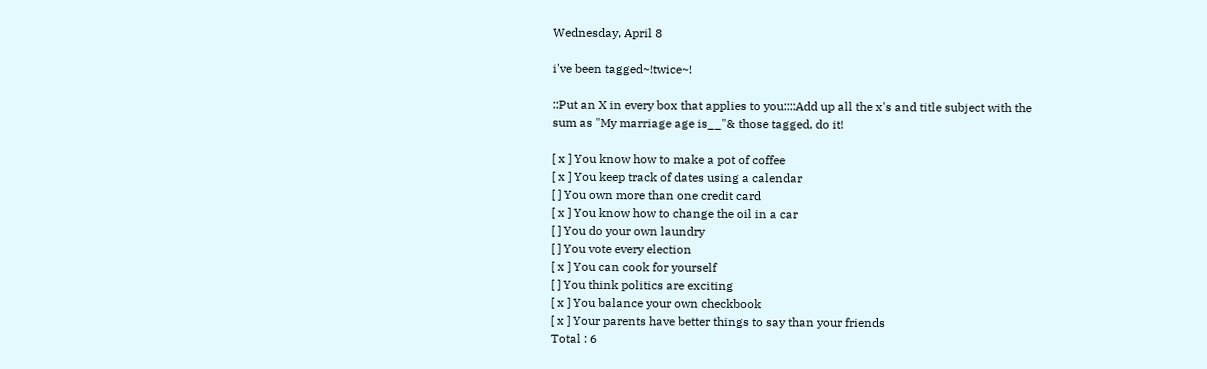Wednesday, April 8

i've been tagged~!twice~!

::Put an X in every box that applies to you::::Add up all the x's and title subject with the sum as "My marriage age is__"& those tagged, do it!

[ x ] You know how to make a pot of coffee
[ x ] You keep track of dates using a calendar
[ ] You own more than one credit card
[ x ] You know how to change the oil in a car
[ ] You do your own laundry
[ ] You vote every election
[ x ] You can cook for yourself
[ ] You think politics are exciting
[ x ] You balance your own checkbook
[ x ] Your parents have better things to say than your friends
Total : 6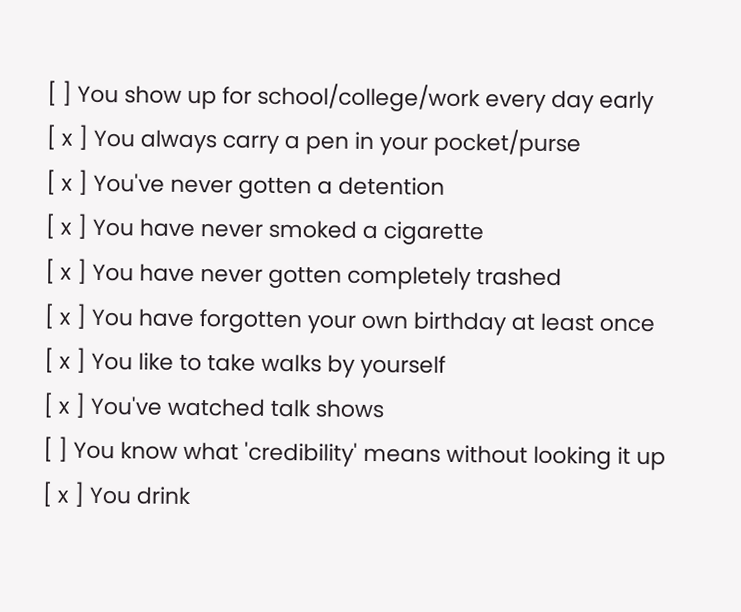[ ] You show up for school/college/work every day early
[ x ] You always carry a pen in your pocket/purse
[ x ] You've never gotten a detention
[ x ] You have never smoked a cigarette
[ x ] You have never gotten completely trashed
[ x ] You have forgotten your own birthday at least once
[ x ] You like to take walks by yourself
[ x ] You've watched talk shows
[ ] You know what 'credibility' means without looking it up
[ x ] You drink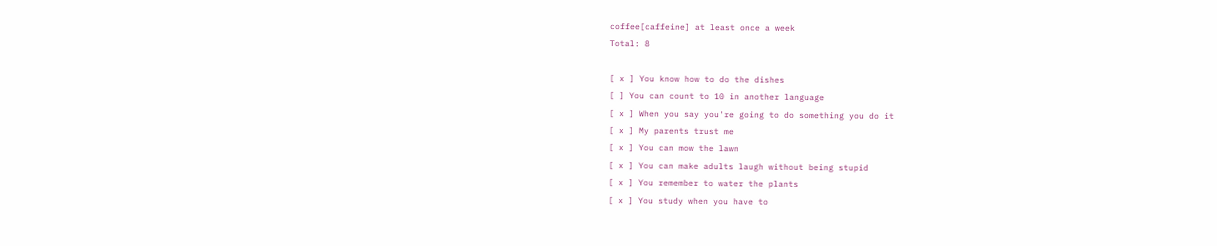coffee[caffeine] at least once a week
Total: 8

[ x ] You know how to do the dishes
[ ] You can count to 10 in another language
[ x ] When you say you're going to do something you do it
[ x ] My parents trust me
[ x ] You can mow the lawn
[ x ] You can make adults laugh without being stupid
[ x ] You remember to water the plants
[ x ] You study when you have to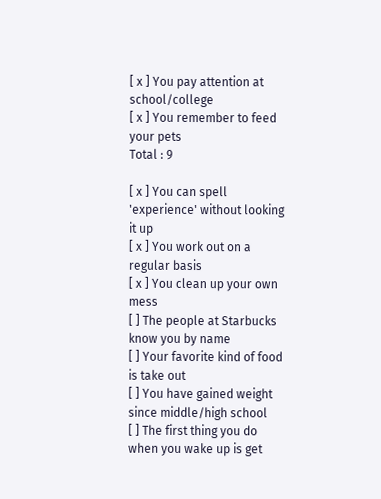[ x ] You pay attention at school/college
[ x ] You remember to feed your pets
Total : 9

[ x ] You can spell 'experience' without looking it up
[ x ] You work out on a regular basis
[ x ] You clean up your own mess
[ ] The people at Starbucks know you by name
[ ] Your favorite kind of food is take out
[ ] You have gained weight since middle/high school
[ ] The first thing you do when you wake up is get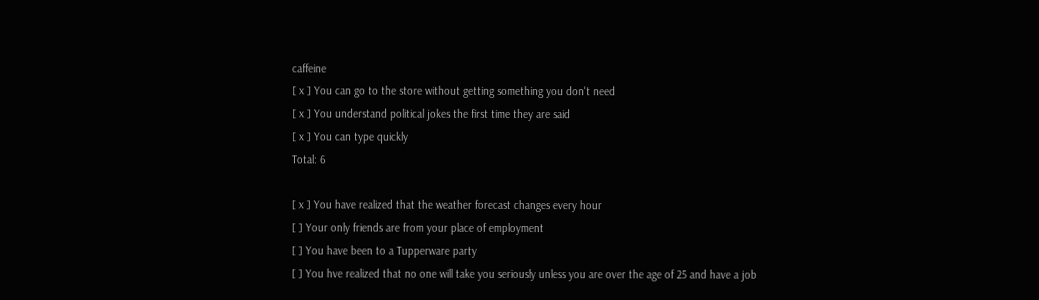caffeine
[ x ] You can go to the store without getting something you don't need
[ x ] You understand political jokes the first time they are said
[ x ] You can type quickly
Total: 6

[ x ] You have realized that the weather forecast changes every hour
[ ] Your only friends are from your place of employment
[ ] You have been to a Tupperware party
[ ] You hve realized that no one will take you seriously unless you are over the age of 25 and have a job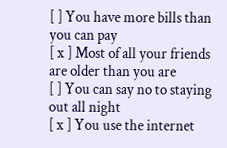[ ] You have more bills than you can pay
[ x ] Most of all your friends are older than you are
[ ] You can say no to staying out all night
[ x ] You use the internet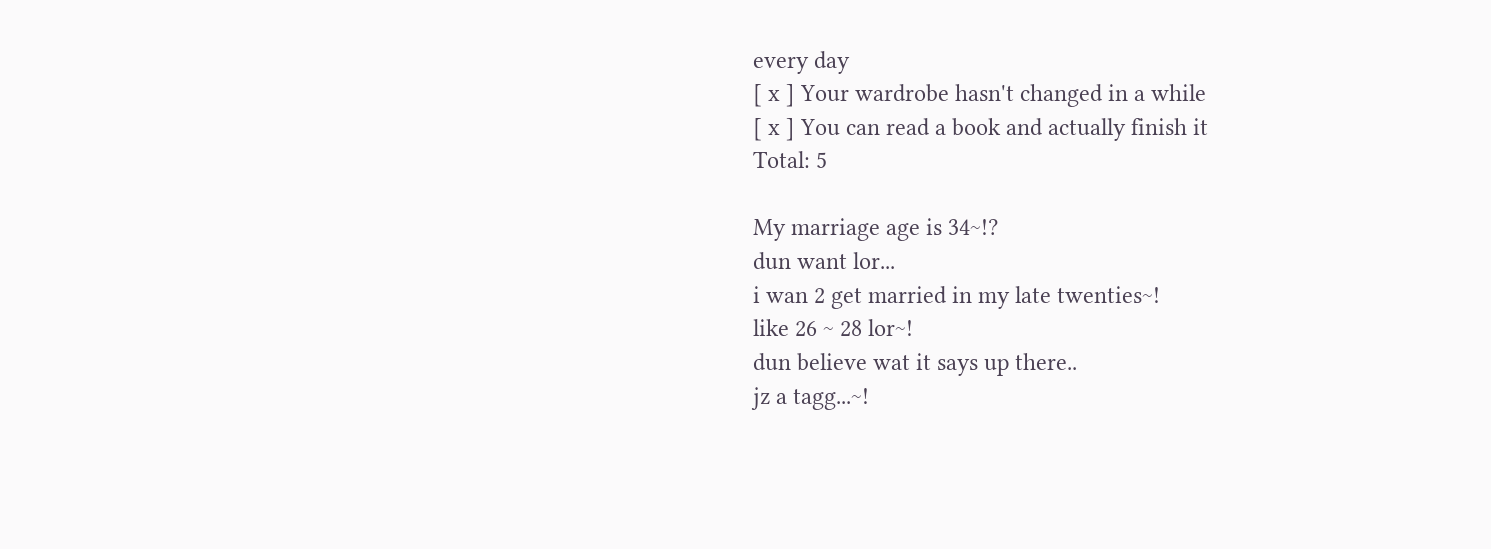every day
[ x ] Your wardrobe hasn't changed in a while
[ x ] You can read a book and actually finish it
Total: 5

My marriage age is 34~!?
dun want lor...
i wan 2 get married in my late twenties~!
like 26 ~ 28 lor~!
dun believe wat it says up there..
jz a tagg...~!